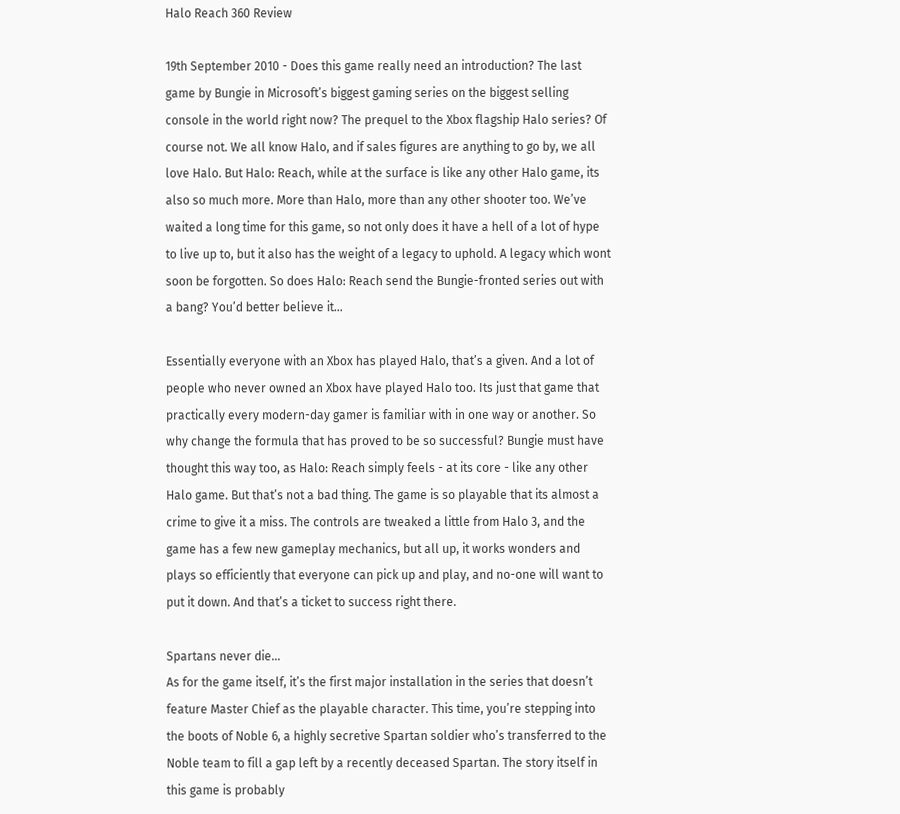Halo Reach 360 Review

19th September 2010 - Does this game really need an introduction? The last game by Bungie in Microsoft’s biggest gaming series on the biggest selling console in the world right now? The prequel to the Xbox flagship Halo series? Of course not. We all know Halo, and if sales figures are anything to go by, we all love Halo. But Halo: Reach, while at the surface is like any other Halo game, its also so much more. More than Halo, more than any other shooter too. We’ve waited a long time for this game, so not only does it have a hell of a lot of hype to live up to, but it also has the weight of a legacy to uphold. A legacy which wont soon be forgotten. So does Halo: Reach send the Bungie-fronted series out with a bang? You’d better believe it…

Essentially everyone with an Xbox has played Halo, that’s a given. And a lot of people who never owned an Xbox have played Halo too. Its just that game that practically every modern-day gamer is familiar with in one way or another. So why change the formula that has proved to be so successful? Bungie must have thought this way too, as Halo: Reach simply feels - at its core - like any other Halo game. But that’s not a bad thing. The game is so playable that its almost a crime to give it a miss. The controls are tweaked a little from Halo 3, and the game has a few new gameplay mechanics, but all up, it works wonders and plays so efficiently that everyone can pick up and play, and no-one will want to put it down. And that’s a ticket to success right there.

Spartans never die…
As for the game itself, it’s the first major installation in the series that doesn’t feature Master Chief as the playable character. This time, you’re stepping into the boots of Noble 6, a highly secretive Spartan soldier who’s transferred to the Noble team to fill a gap left by a recently deceased Spartan. The story itself in this game is probably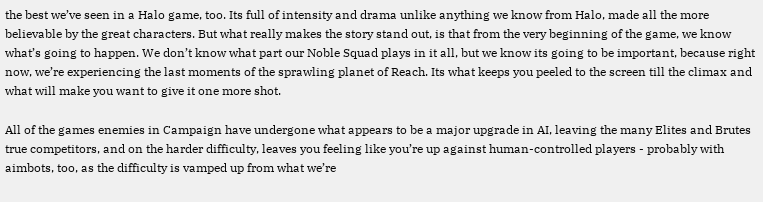the best we’ve seen in a Halo game, too. Its full of intensity and drama unlike anything we know from Halo, made all the more believable by the great characters. But what really makes the story stand out, is that from the very beginning of the game, we know what’s going to happen. We don’t know what part our Noble Squad plays in it all, but we know its going to be important, because right now, we’re experiencing the last moments of the sprawling planet of Reach. Its what keeps you peeled to the screen till the climax and what will make you want to give it one more shot.

All of the games enemies in Campaign have undergone what appears to be a major upgrade in AI, leaving the many Elites and Brutes true competitors, and on the harder difficulty, leaves you feeling like you’re up against human-controlled players - probably with aimbots, too, as the difficulty is vamped up from what we’re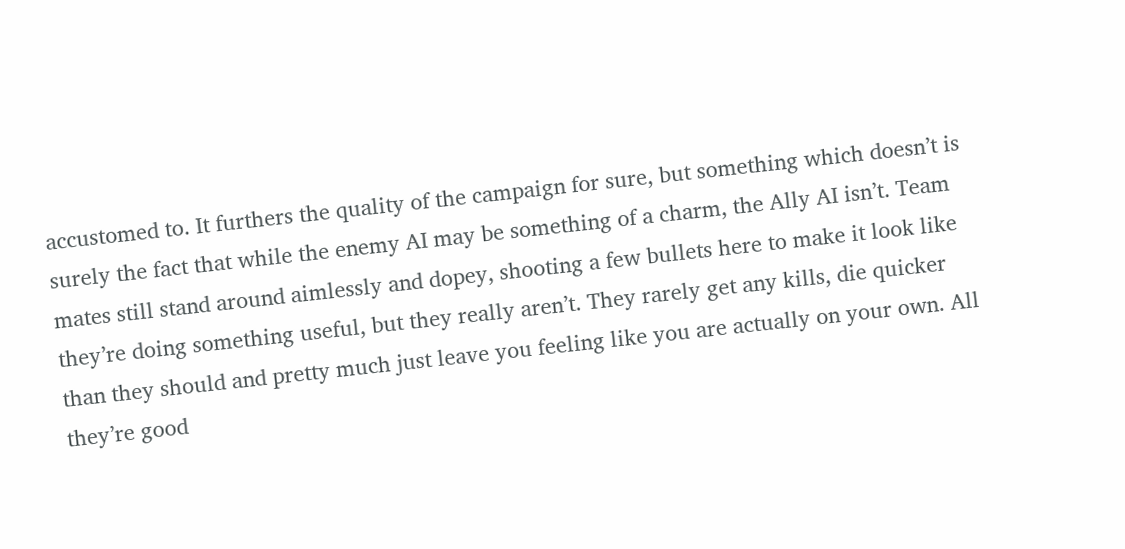accustomed to. It furthers the quality of the campaign for sure, but something which doesn’t is surely the fact that while the enemy AI may be something of a charm, the Ally AI isn’t. Team mates still stand around aimlessly and dopey, shooting a few bullets here to make it look like they’re doing something useful, but they really aren’t. They rarely get any kills, die quicker than they should and pretty much just leave you feeling like you are actually on your own. All they’re good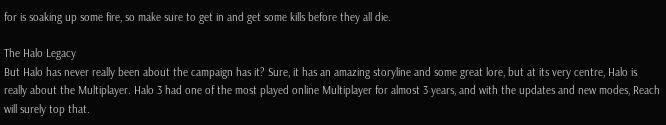for is soaking up some fire, so make sure to get in and get some kills before they all die.

The Halo Legacy
But Halo has never really been about the campaign has it? Sure, it has an amazing storyline and some great lore, but at its very centre, Halo is really about the Multiplayer. Halo 3 had one of the most played online Multiplayer for almost 3 years, and with the updates and new modes, Reach will surely top that.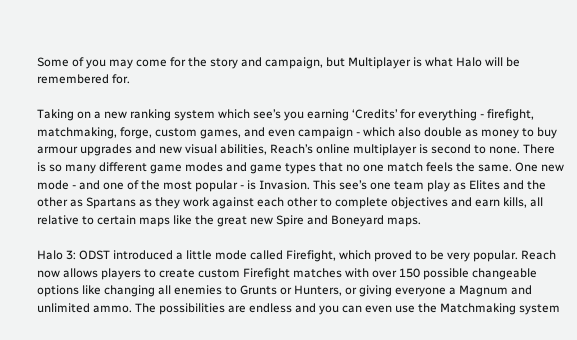Some of you may come for the story and campaign, but Multiplayer is what Halo will be remembered for.

Taking on a new ranking system which see’s you earning ‘Credits’ for everything - firefight, matchmaking, forge, custom games, and even campaign - which also double as money to buy armour upgrades and new visual abilities, Reach’s online multiplayer is second to none. There is so many different game modes and game types that no one match feels the same. One new mode - and one of the most popular - is Invasion. This see’s one team play as Elites and the other as Spartans as they work against each other to complete objectives and earn kills, all relative to certain maps like the great new Spire and Boneyard maps.

Halo 3: ODST introduced a little mode called Firefight, which proved to be very popular. Reach now allows players to create custom Firefight matches with over 150 possible changeable options like changing all enemies to Grunts or Hunters, or giving everyone a Magnum and unlimited ammo. The possibilities are endless and you can even use the Matchmaking system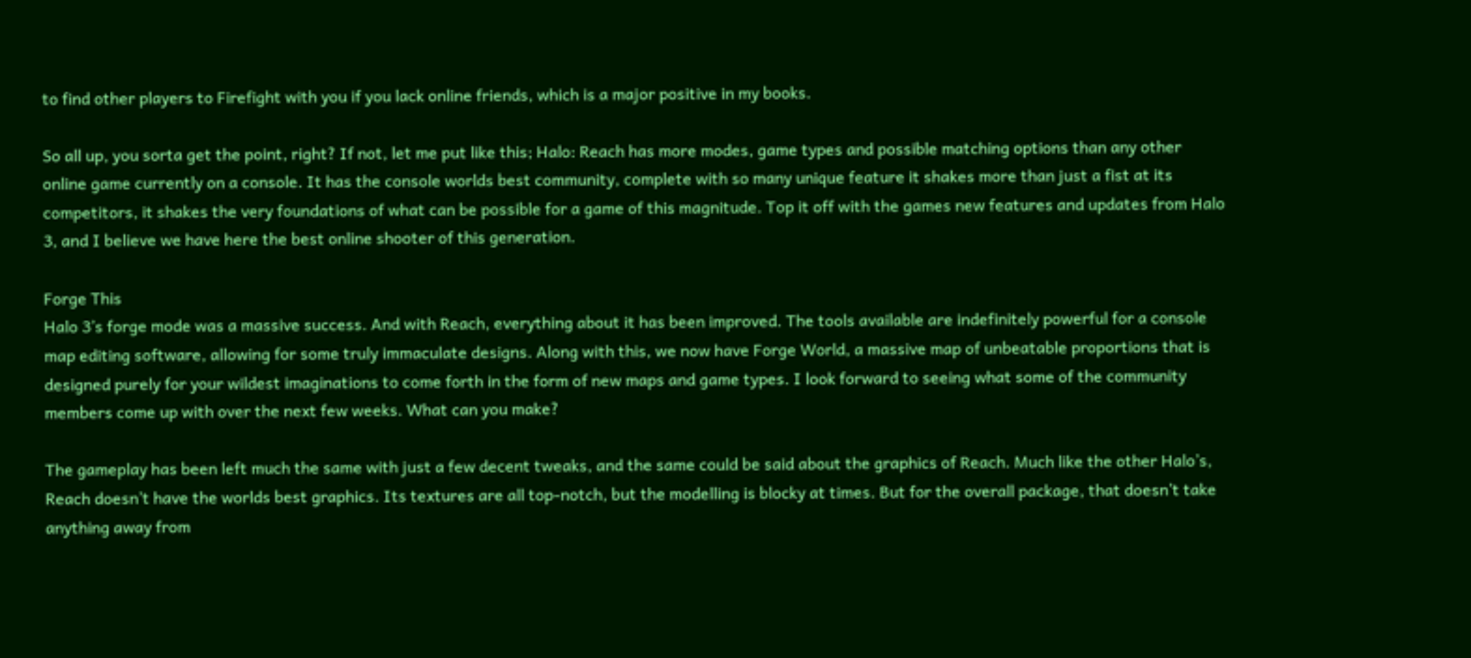to find other players to Firefight with you if you lack online friends, which is a major positive in my books.

So all up, you sorta get the point, right? If not, let me put like this; Halo: Reach has more modes, game types and possible matching options than any other online game currently on a console. It has the console worlds best community, complete with so many unique feature it shakes more than just a fist at its competitors, it shakes the very foundations of what can be possible for a game of this magnitude. Top it off with the games new features and updates from Halo 3, and I believe we have here the best online shooter of this generation.

Forge This
Halo 3’s forge mode was a massive success. And with Reach, everything about it has been improved. The tools available are indefinitely powerful for a console map editing software, allowing for some truly immaculate designs. Along with this, we now have Forge World, a massive map of unbeatable proportions that is designed purely for your wildest imaginations to come forth in the form of new maps and game types. I look forward to seeing what some of the community members come up with over the next few weeks. What can you make?

The gameplay has been left much the same with just a few decent tweaks, and the same could be said about the graphics of Reach. Much like the other Halo’s, Reach doesn’t have the worlds best graphics. Its textures are all top-notch, but the modelling is blocky at times. But for the overall package, that doesn’t take anything away from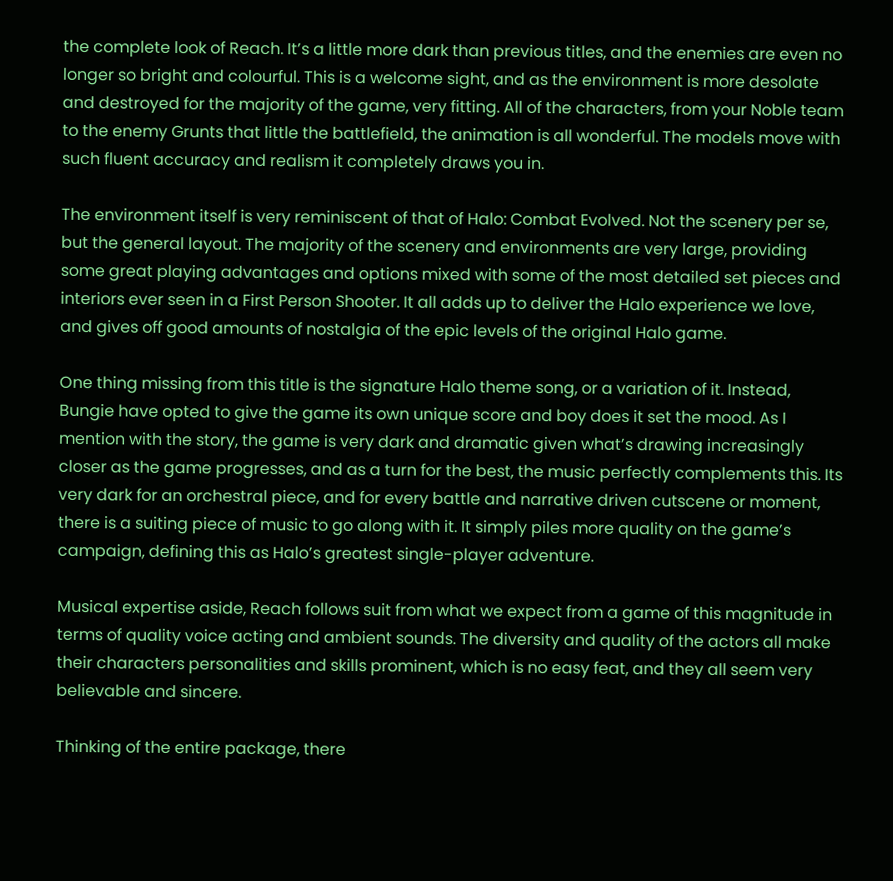the complete look of Reach. It’s a little more dark than previous titles, and the enemies are even no longer so bright and colourful. This is a welcome sight, and as the environment is more desolate and destroyed for the majority of the game, very fitting. All of the characters, from your Noble team to the enemy Grunts that little the battlefield, the animation is all wonderful. The models move with such fluent accuracy and realism it completely draws you in.

The environment itself is very reminiscent of that of Halo: Combat Evolved. Not the scenery per se, but the general layout. The majority of the scenery and environments are very large, providing some great playing advantages and options mixed with some of the most detailed set pieces and interiors ever seen in a First Person Shooter. It all adds up to deliver the Halo experience we love, and gives off good amounts of nostalgia of the epic levels of the original Halo game.

One thing missing from this title is the signature Halo theme song, or a variation of it. Instead, Bungie have opted to give the game its own unique score and boy does it set the mood. As I mention with the story, the game is very dark and dramatic given what’s drawing increasingly closer as the game progresses, and as a turn for the best, the music perfectly complements this. Its very dark for an orchestral piece, and for every battle and narrative driven cutscene or moment, there is a suiting piece of music to go along with it. It simply piles more quality on the game’s campaign, defining this as Halo’s greatest single-player adventure.

Musical expertise aside, Reach follows suit from what we expect from a game of this magnitude in terms of quality voice acting and ambient sounds. The diversity and quality of the actors all make their characters personalities and skills prominent, which is no easy feat, and they all seem very believable and sincere.

Thinking of the entire package, there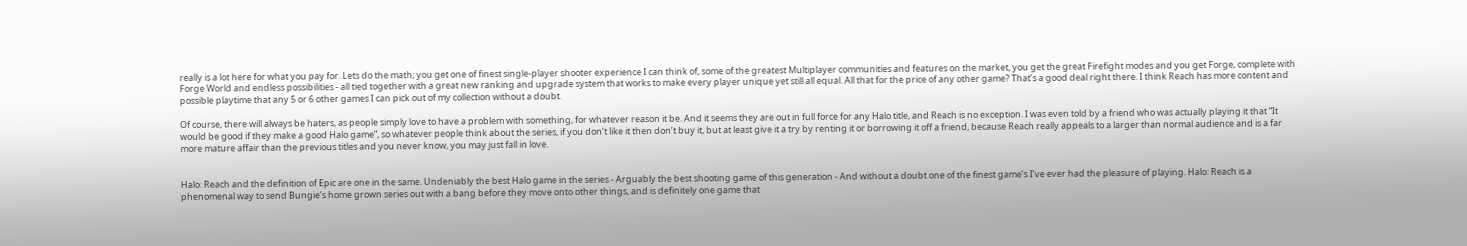really is a lot here for what you pay for. Lets do the math; you get one of finest single-player shooter experience I can think of, some of the greatest Multiplayer communities and features on the market, you get the great Firefight modes and you get Forge, complete with Forge World and endless possibilities - all tied together with a great new ranking and upgrade system that works to make every player unique yet still all equal. All that for the price of any other game? That’s a good deal right there. I think Reach has more content and possible playtime that any 5 or 6 other games I can pick out of my collection without a doubt.

Of course, there will always be haters, as people simply love to have a problem with something, for whatever reason it be. And it seems they are out in full force for any Halo title, and Reach is no exception. I was even told by a friend who was actually playing it that “It would be good if they make a good Halo game”, so whatever people think about the series, if you don’t like it then don’t buy it, but at least give it a try by renting it or borrowing it off a friend, because Reach really appeals to a larger than normal audience and is a far more mature affair than the previous titles and you never know, you may just fall in love.


Halo: Reach and the definition of Epic are one in the same. Undeniably the best Halo game in the series - Arguably the best shooting game of this generation - And without a doubt one of the finest game’s I’ve ever had the pleasure of playing. Halo: Reach is a phenomenal way to send Bungie’s home grown series out with a bang before they move onto other things, and is definitely one game that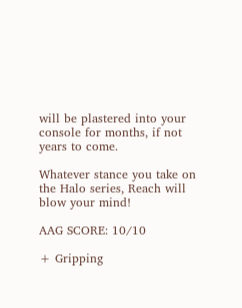will be plastered into your console for months, if not years to come.

Whatever stance you take on the Halo series, Reach will blow your mind!

AAG SCORE: 10/10

+ Gripping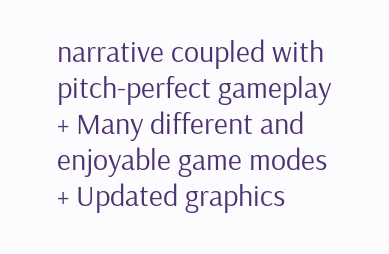narrative coupled with pitch-perfect gameplay
+ Many different and enjoyable game modes
+ Updated graphics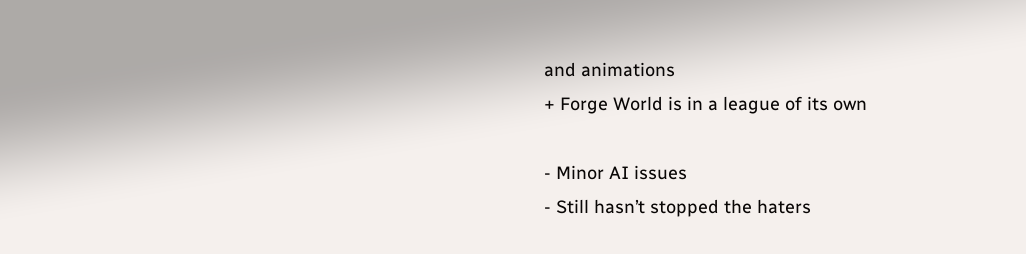and animations
+ Forge World is in a league of its own

- Minor AI issues
- Still hasn’t stopped the haters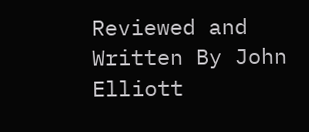Reviewed and Written By John Elliott